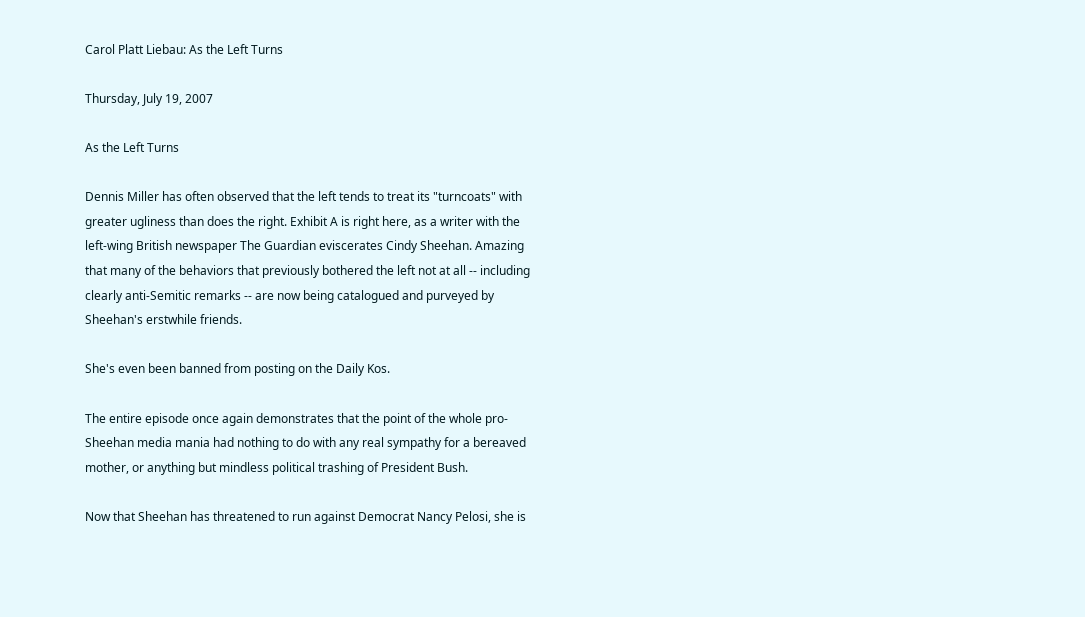Carol Platt Liebau: As the Left Turns

Thursday, July 19, 2007

As the Left Turns

Dennis Miller has often observed that the left tends to treat its "turncoats" with greater ugliness than does the right. Exhibit A is right here, as a writer with the left-wing British newspaper The Guardian eviscerates Cindy Sheehan. Amazing that many of the behaviors that previously bothered the left not at all -- including clearly anti-Semitic remarks -- are now being catalogued and purveyed by Sheehan's erstwhile friends.

She's even been banned from posting on the Daily Kos.

The entire episode once again demonstrates that the point of the whole pro-Sheehan media mania had nothing to do with any real sympathy for a bereaved mother, or anything but mindless political trashing of President Bush.

Now that Sheehan has threatened to run against Democrat Nancy Pelosi, she is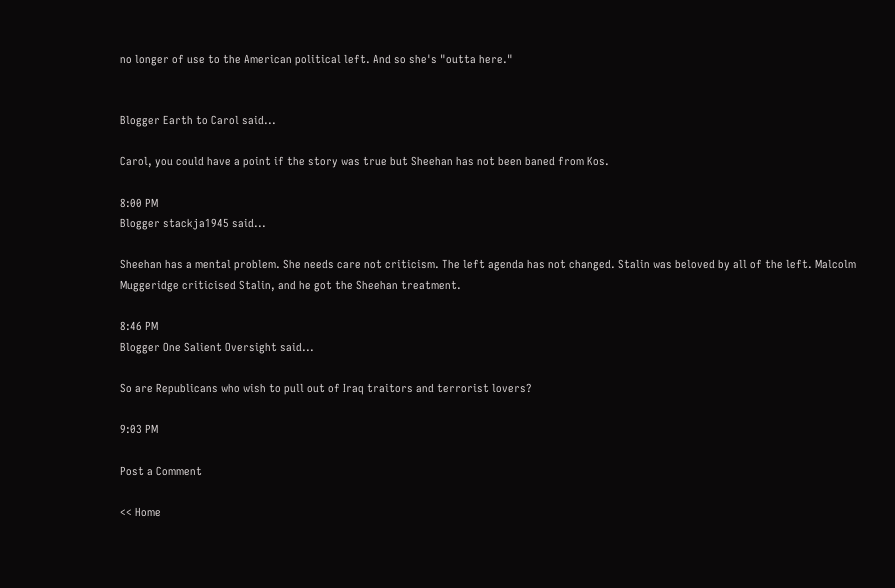no longer of use to the American political left. And so she's "outta here."


Blogger Earth to Carol said...

Carol, you could have a point if the story was true but Sheehan has not been baned from Kos.

8:00 PM
Blogger stackja1945 said...

Sheehan has a mental problem. She needs care not criticism. The left agenda has not changed. Stalin was beloved by all of the left. Malcolm Muggeridge criticised Stalin, and he got the Sheehan treatment.

8:46 PM
Blogger One Salient Oversight said...

So are Republicans who wish to pull out of Iraq traitors and terrorist lovers?

9:03 PM

Post a Comment

<< Home